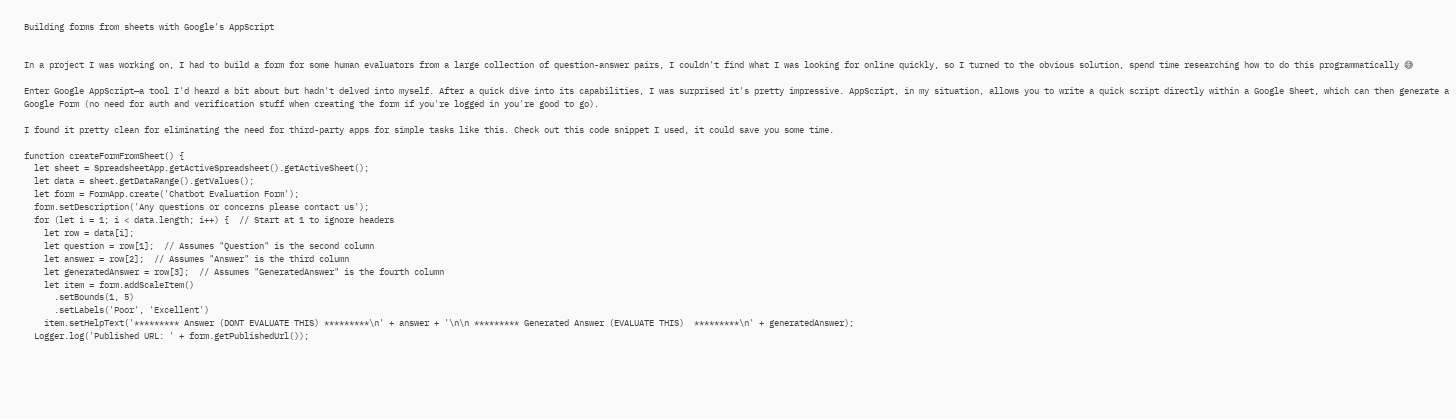Building forms from sheets with Google's AppScript


In a project I was working on, I had to build a form for some human evaluators from a large collection of question-answer pairs, I couldn't find what I was looking for online quickly, so I turned to the obvious solution, spend time researching how to do this programmatically 😅

Enter Google AppScript—a tool I'd heard a bit about but hadn't delved into myself. After a quick dive into its capabilities, I was surprised it's pretty impressive. AppScript, in my situation, allows you to write a quick script directly within a Google Sheet, which can then generate a Google Form (no need for auth and verification stuff when creating the form if you're logged in you're good to go).

I found it pretty clean for eliminating the need for third-party apps for simple tasks like this. Check out this code snippet I used, it could save you some time.

function createFormFromSheet() {
  let sheet = SpreadsheetApp.getActiveSpreadsheet().getActiveSheet();
  let data = sheet.getDataRange().getValues();
  let form = FormApp.create('Chatbot Evaluation Form');
  form.setDescription('Any questions or concerns please contact us');
  for (let i = 1; i < data.length; i++) {  // Start at 1 to ignore headers
    let row = data[i];
    let question = row[1];  // Assumes "Question" is the second column
    let answer = row[2];  // Assumes "Answer" is the third column
    let generatedAnswer = row[3];  // Assumes "GeneratedAnswer" is the fourth column
    let item = form.addScaleItem()
      .setBounds(1, 5)
      .setLabels('Poor', 'Excellent')
    item.setHelpText('********* Answer (DONT EVALUATE THIS) *********\n' + answer + '\n\n ********* Generated Answer (EVALUATE THIS)  *********\n' + generatedAnswer);
  Logger.log('Published URL: ' + form.getPublishedUrl());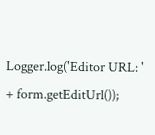Logger.log('Editor URL: ' + form.getEditUrl());